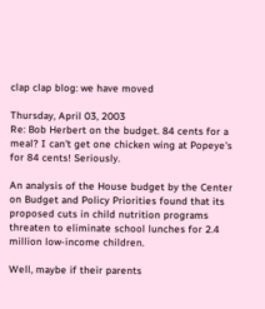clap clap blog: we have moved

Thursday, April 03, 2003
Re: Bob Herbert on the budget. 84 cents for a meal? I can't get one chicken wing at Popeye's for 84 cents! Seriously.

An analysis of the House budget by the Center on Budget and Policy Priorities found that its proposed cuts in child nutrition programs threaten to eliminate school lunches for 2.4 million low-income children.

Well, maybe if their parents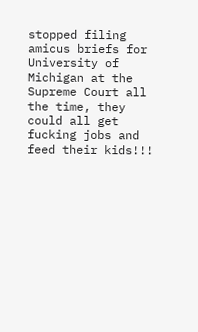stopped filing amicus briefs for University of Michigan at the Supreme Court all the time, they could all get fucking jobs and feed their kids!!!